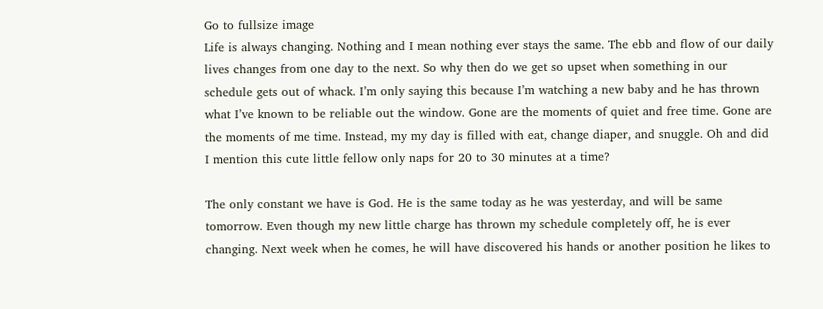Go to fullsize image
Life is always changing. Nothing and I mean nothing ever stays the same. The ebb and flow of our daily lives changes from one day to the next. So why then do we get so upset when something in our schedule gets out of whack. I’m only saying this because I’m watching a new baby and he has thrown what I’ve known to be reliable out the window. Gone are the moments of quiet and free time. Gone are the moments of me time. Instead, my my day is filled with eat, change diaper, and snuggle. Oh and did I mention this cute little fellow only naps for 20 to 30 minutes at a time?

The only constant we have is God. He is the same today as he was yesterday, and will be same tomorrow. Even though my new little charge has thrown my schedule completely off, he is ever changing. Next week when he comes, he will have discovered his hands or another position he likes to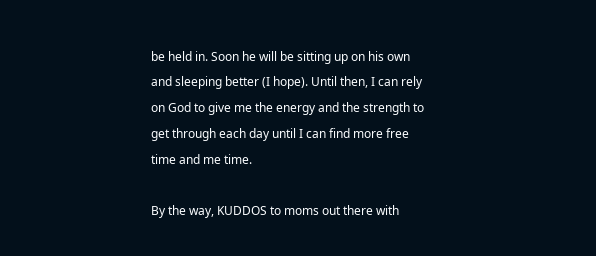be held in. Soon he will be sitting up on his own and sleeping better (I hope). Until then, I can rely on God to give me the energy and the strength to get through each day until I can find more free time and me time.

By the way, KUDDOS to moms out there with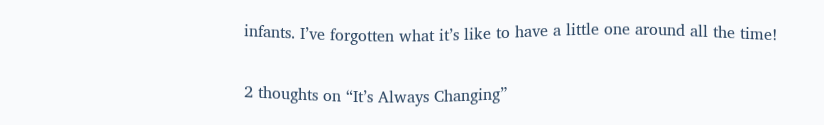infants. I’ve forgotten what it’s like to have a little one around all the time!

2 thoughts on “It’s Always Changing”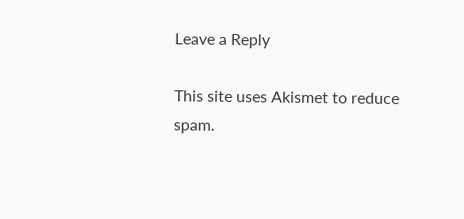Leave a Reply

This site uses Akismet to reduce spam.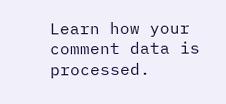Learn how your comment data is processed.